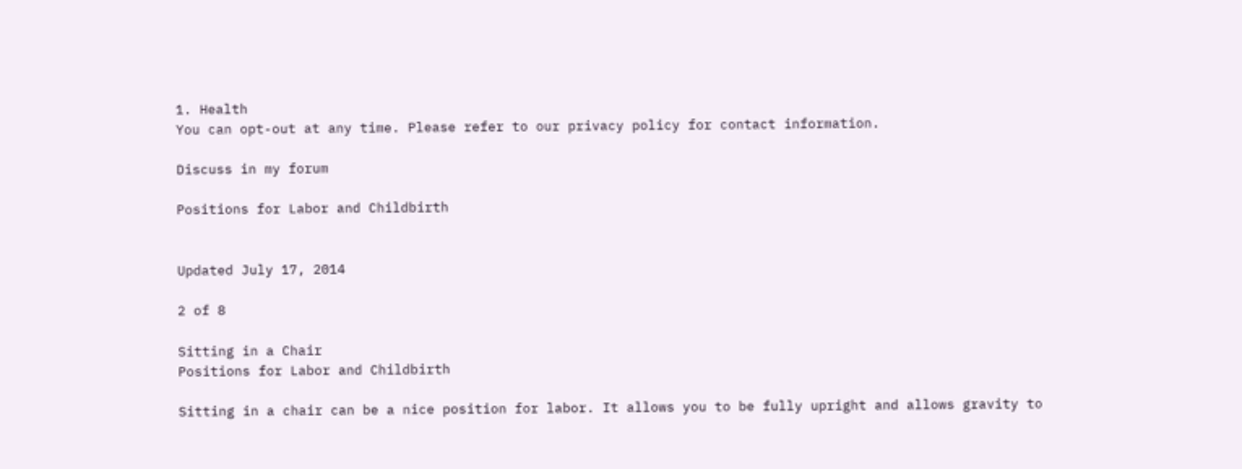1. Health
You can opt-out at any time. Please refer to our privacy policy for contact information.

Discuss in my forum

Positions for Labor and Childbirth


Updated July 17, 2014

2 of 8

Sitting in a Chair
Positions for Labor and Childbirth

Sitting in a chair can be a nice position for labor. It allows you to be fully upright and allows gravity to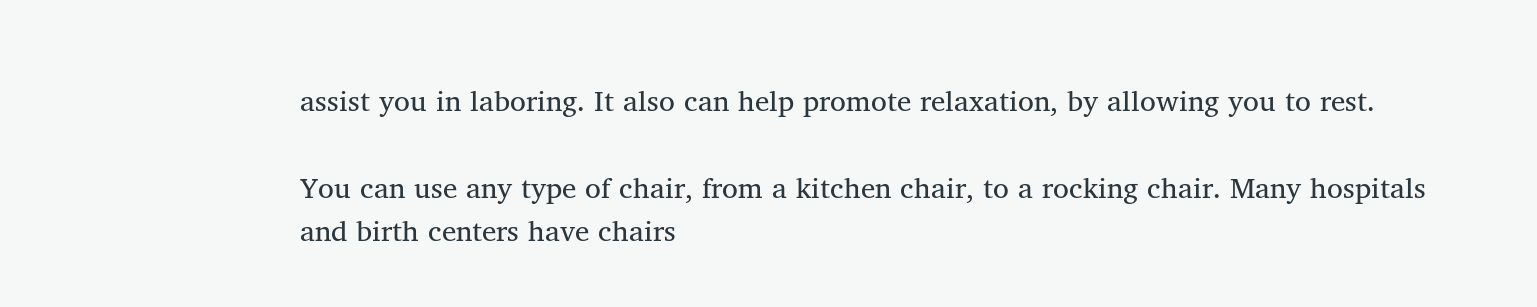assist you in laboring. It also can help promote relaxation, by allowing you to rest.

You can use any type of chair, from a kitchen chair, to a rocking chair. Many hospitals and birth centers have chairs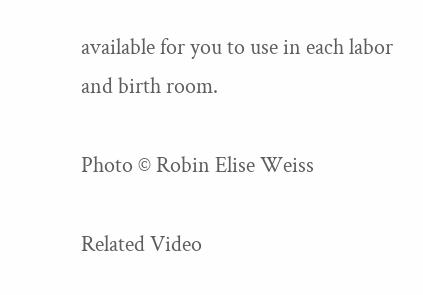available for you to use in each labor and birth room.

Photo © Robin Elise Weiss

Related Video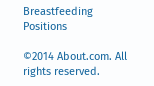Breastfeeding Positions

©2014 About.com. All rights reserved.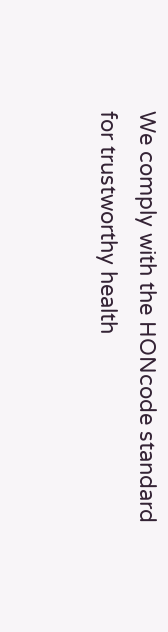We comply with the HONcode standard
for trustworthy health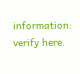information: verify here.